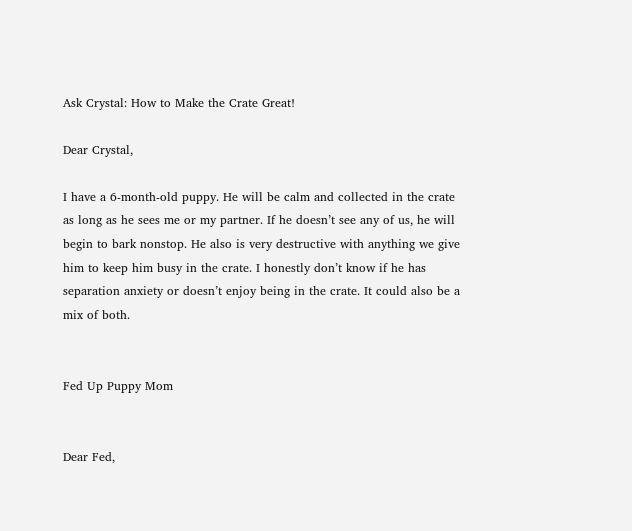Ask Crystal: How to Make the Crate Great!

Dear Crystal,

I have a 6-month-old puppy. He will be calm and collected in the crate as long as he sees me or my partner. If he doesn’t see any of us, he will begin to bark nonstop. He also is very destructive with anything we give him to keep him busy in the crate. I honestly don’t know if he has separation anxiety or doesn’t enjoy being in the crate. It could also be a mix of both.


Fed Up Puppy Mom


Dear Fed,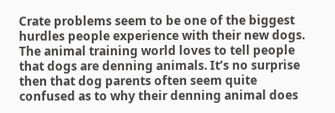Crate problems seem to be one of the biggest hurdles people experience with their new dogs. The animal training world loves to tell people that dogs are denning animals. It’s no surprise then that dog parents often seem quite confused as to why their denning animal does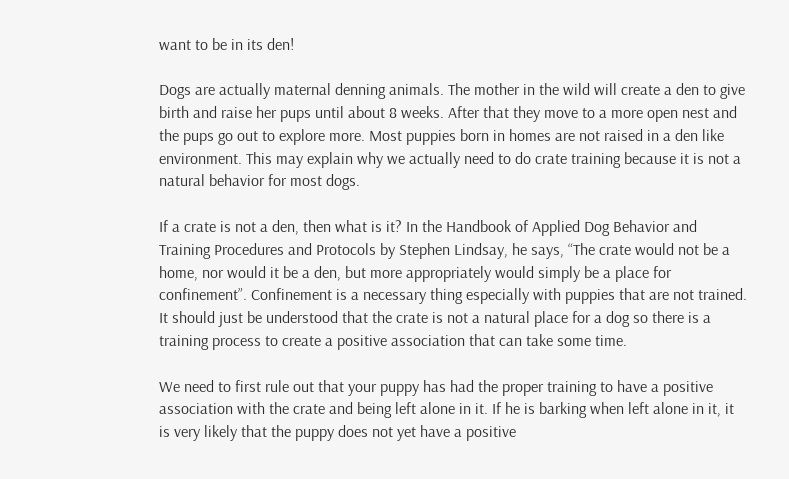want to be in its den!

Dogs are actually maternal denning animals. The mother in the wild will create a den to give birth and raise her pups until about 8 weeks. After that they move to a more open nest and the pups go out to explore more. Most puppies born in homes are not raised in a den like environment. This may explain why we actually need to do crate training because it is not a natural behavior for most dogs.

If a crate is not a den, then what is it? In the Handbook of Applied Dog Behavior and Training Procedures and Protocols by Stephen Lindsay, he says, “The crate would not be a home, nor would it be a den, but more appropriately would simply be a place for confinement”. Confinement is a necessary thing especially with puppies that are not trained. It should just be understood that the crate is not a natural place for a dog so there is a training process to create a positive association that can take some time.

We need to first rule out that your puppy has had the proper training to have a positive association with the crate and being left alone in it. If he is barking when left alone in it, it is very likely that the puppy does not yet have a positive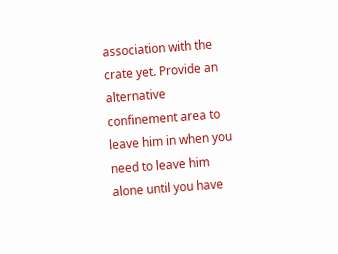association with the crate yet. Provide an alternative confinement area to leave him in when you need to leave him alone until you have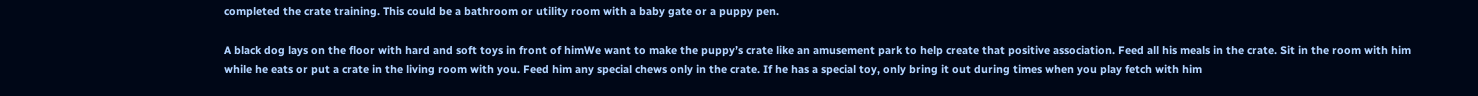completed the crate training. This could be a bathroom or utility room with a baby gate or a puppy pen.

A black dog lays on the floor with hard and soft toys in front of himWe want to make the puppy’s crate like an amusement park to help create that positive association. Feed all his meals in the crate. Sit in the room with him while he eats or put a crate in the living room with you. Feed him any special chews only in the crate. If he has a special toy, only bring it out during times when you play fetch with him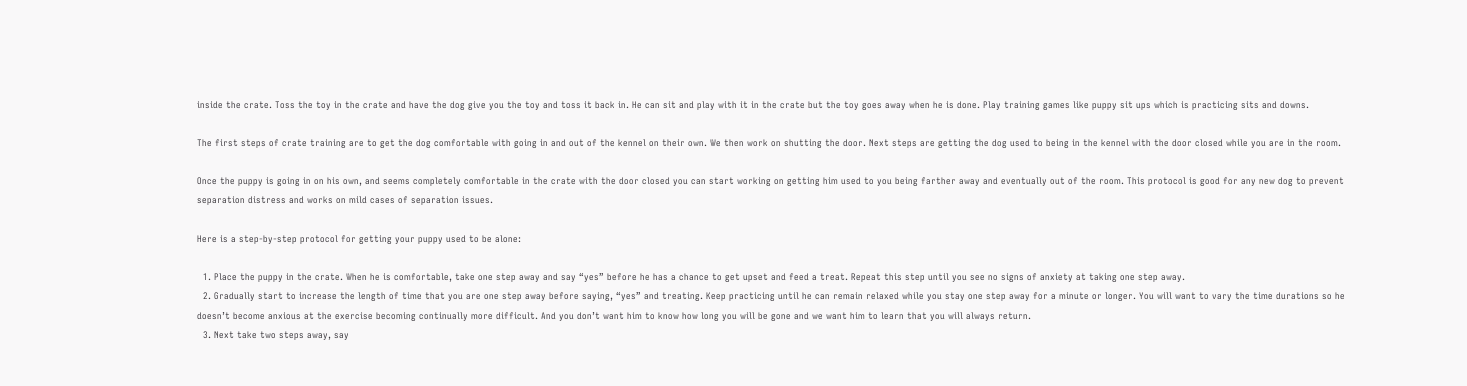inside the crate. Toss the toy in the crate and have the dog give you the toy and toss it back in. He can sit and play with it in the crate but the toy goes away when he is done. Play training games like puppy sit ups which is practicing sits and downs.

The first steps of crate training are to get the dog comfortable with going in and out of the kennel on their own. We then work on shutting the door. Next steps are getting the dog used to being in the kennel with the door closed while you are in the room.

Once the puppy is going in on his own, and seems completely comfortable in the crate with the door closed you can start working on getting him used to you being farther away and eventually out of the room. This protocol is good for any new dog to prevent separation distress and works on mild cases of separation issues.

Here is a step-by-step protocol for getting your puppy used to be alone:

  1. Place the puppy in the crate. When he is comfortable, take one step away and say “yes” before he has a chance to get upset and feed a treat. Repeat this step until you see no signs of anxiety at taking one step away.
  2. Gradually start to increase the length of time that you are one step away before saying, “yes” and treating. Keep practicing until he can remain relaxed while you stay one step away for a minute or longer. You will want to vary the time durations so he doesn’t become anxious at the exercise becoming continually more difficult. And you don’t want him to know how long you will be gone and we want him to learn that you will always return.
  3. Next take two steps away, say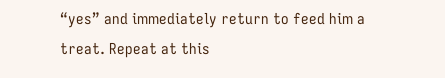“yes” and immediately return to feed him a treat. Repeat at this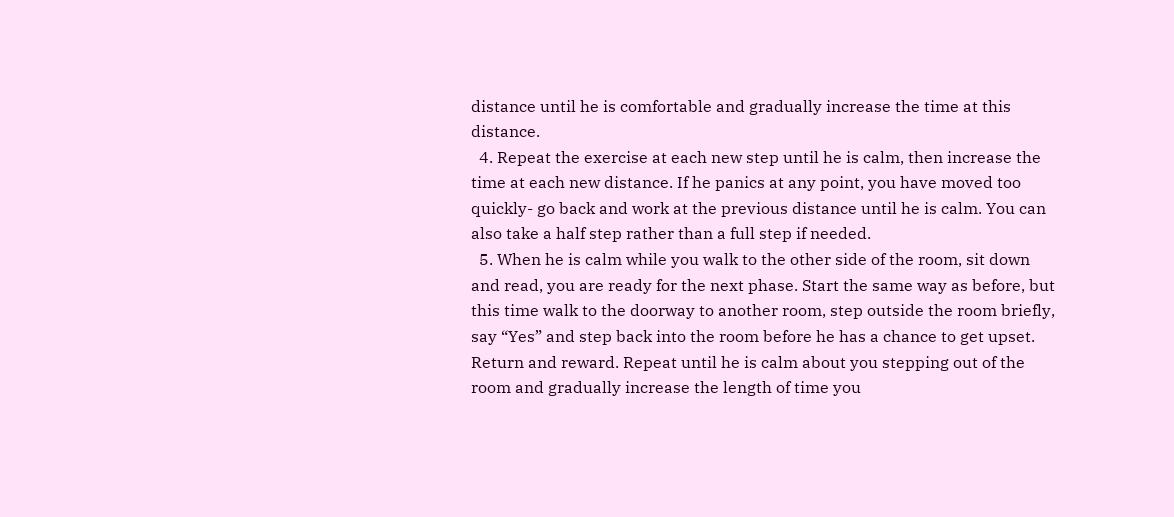distance until he is comfortable and gradually increase the time at this distance.
  4. Repeat the exercise at each new step until he is calm, then increase the time at each new distance. If he panics at any point, you have moved too quickly- go back and work at the previous distance until he is calm. You can also take a half step rather than a full step if needed.
  5. When he is calm while you walk to the other side of the room, sit down and read, you are ready for the next phase. Start the same way as before, but this time walk to the doorway to another room, step outside the room briefly, say “Yes” and step back into the room before he has a chance to get upset. Return and reward. Repeat until he is calm about you stepping out of the room and gradually increase the length of time you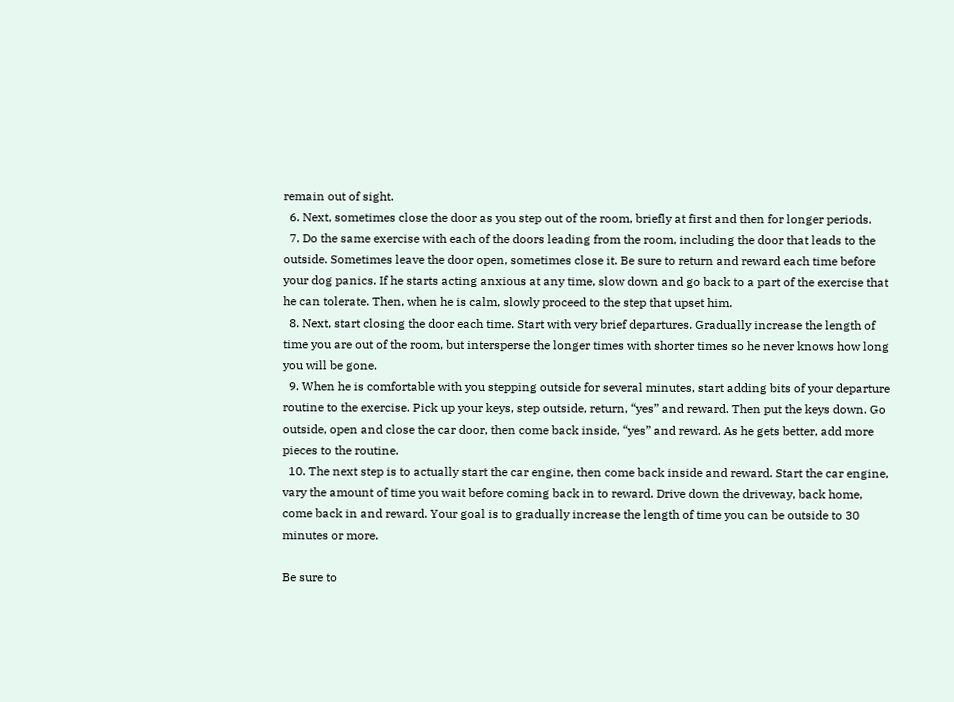remain out of sight.
  6. Next, sometimes close the door as you step out of the room, briefly at first and then for longer periods.
  7. Do the same exercise with each of the doors leading from the room, including the door that leads to the outside. Sometimes leave the door open, sometimes close it. Be sure to return and reward each time before your dog panics. If he starts acting anxious at any time, slow down and go back to a part of the exercise that he can tolerate. Then, when he is calm, slowly proceed to the step that upset him.
  8. Next, start closing the door each time. Start with very brief departures. Gradually increase the length of time you are out of the room, but intersperse the longer times with shorter times so he never knows how long you will be gone.
  9. When he is comfortable with you stepping outside for several minutes, start adding bits of your departure routine to the exercise. Pick up your keys, step outside, return, “yes” and reward. Then put the keys down. Go outside, open and close the car door, then come back inside, “yes” and reward. As he gets better, add more pieces to the routine.
  10. The next step is to actually start the car engine, then come back inside and reward. Start the car engine, vary the amount of time you wait before coming back in to reward. Drive down the driveway, back home, come back in and reward. Your goal is to gradually increase the length of time you can be outside to 30 minutes or more.

Be sure to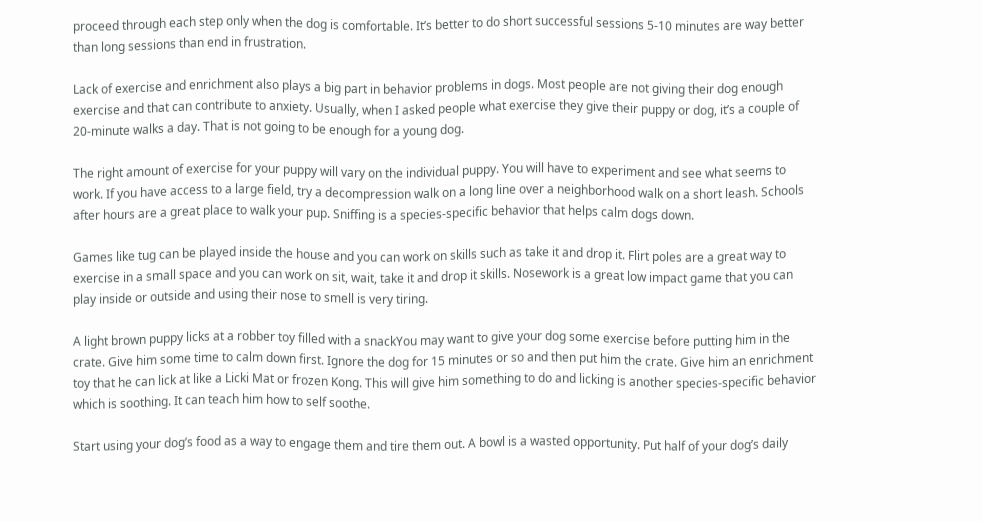proceed through each step only when the dog is comfortable. It’s better to do short successful sessions 5-10 minutes are way better than long sessions than end in frustration.

Lack of exercise and enrichment also plays a big part in behavior problems in dogs. Most people are not giving their dog enough exercise and that can contribute to anxiety. Usually, when I asked people what exercise they give their puppy or dog, it’s a couple of 20-minute walks a day. That is not going to be enough for a young dog.

The right amount of exercise for your puppy will vary on the individual puppy. You will have to experiment and see what seems to work. If you have access to a large field, try a decompression walk on a long line over a neighborhood walk on a short leash. Schools after hours are a great place to walk your pup. Sniffing is a species-specific behavior that helps calm dogs down.

Games like tug can be played inside the house and you can work on skills such as take it and drop it. Flirt poles are a great way to exercise in a small space and you can work on sit, wait, take it and drop it skills. Nosework is a great low impact game that you can play inside or outside and using their nose to smell is very tiring.

A light brown puppy licks at a robber toy filled with a snackYou may want to give your dog some exercise before putting him in the crate. Give him some time to calm down first. Ignore the dog for 15 minutes or so and then put him the crate. Give him an enrichment toy that he can lick at like a Licki Mat or frozen Kong. This will give him something to do and licking is another species-specific behavior which is soothing. It can teach him how to self soothe.

Start using your dog’s food as a way to engage them and tire them out. A bowl is a wasted opportunity. Put half of your dog’s daily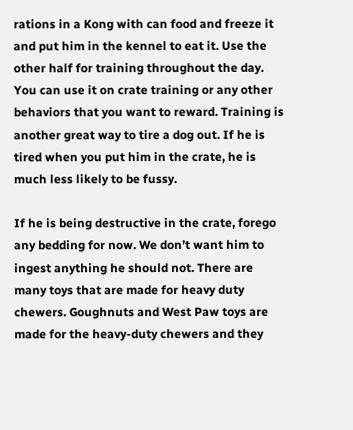rations in a Kong with can food and freeze it and put him in the kennel to eat it. Use the other half for training throughout the day. You can use it on crate training or any other behaviors that you want to reward. Training is another great way to tire a dog out. If he is tired when you put him in the crate, he is much less likely to be fussy.

If he is being destructive in the crate, forego any bedding for now. We don’t want him to ingest anything he should not. There are many toys that are made for heavy duty chewers. Goughnuts and West Paw toys are made for the heavy-duty chewers and they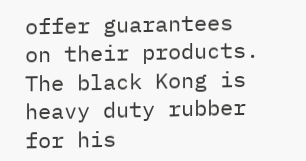offer guarantees on their products. The black Kong is heavy duty rubber for his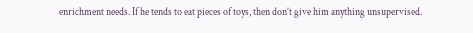enrichment needs. If he tends to eat pieces of toys, then don’t give him anything unsupervised.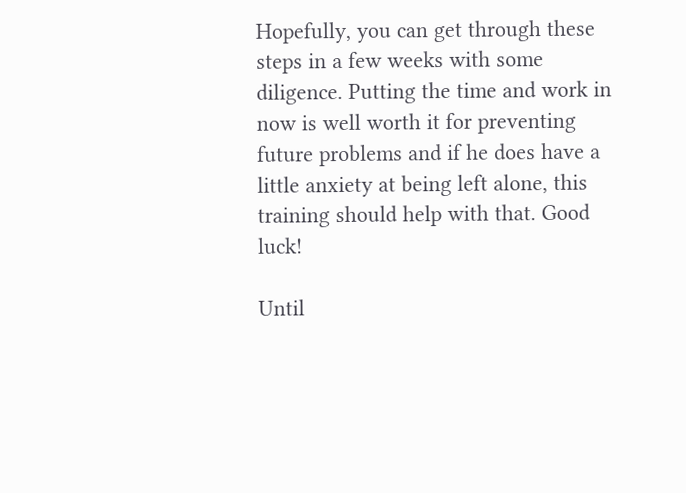Hopefully, you can get through these steps in a few weeks with some diligence. Putting the time and work in now is well worth it for preventing future problems and if he does have a little anxiety at being left alone, this training should help with that. Good luck!

Until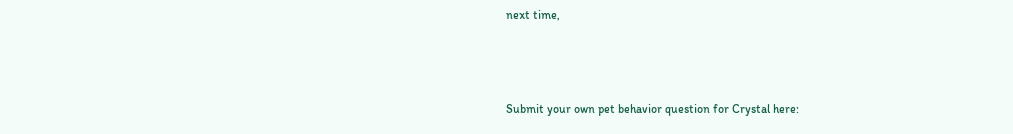next time,



Submit your own pet behavior question for Crystal here: